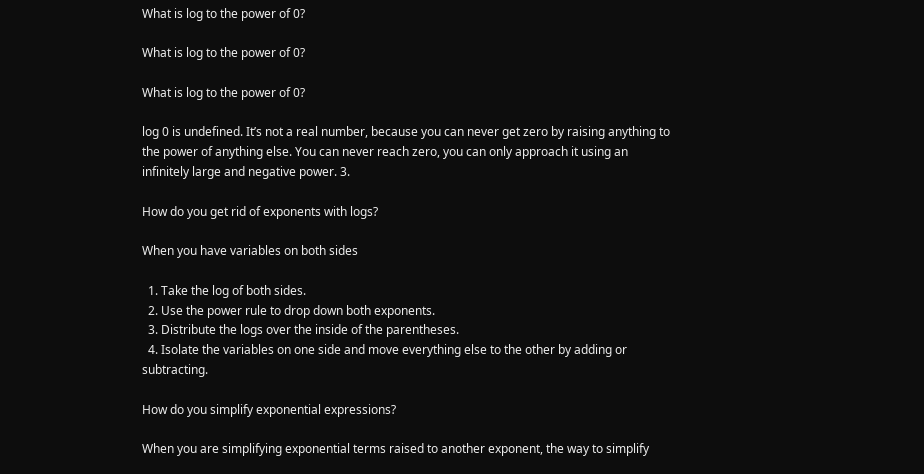What is log to the power of 0?

What is log to the power of 0?

What is log to the power of 0?

log 0 is undefined. It’s not a real number, because you can never get zero by raising anything to the power of anything else. You can never reach zero, you can only approach it using an infinitely large and negative power. 3.

How do you get rid of exponents with logs?

When you have variables on both sides

  1. Take the log of both sides.
  2. Use the power rule to drop down both exponents.
  3. Distribute the logs over the inside of the parentheses.
  4. Isolate the variables on one side and move everything else to the other by adding or subtracting.

How do you simplify exponential expressions?

When you are simplifying exponential terms raised to another exponent, the way to simplify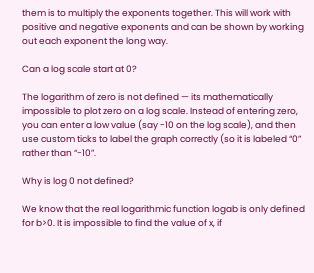them is to multiply the exponents together. This will work with positive and negative exponents and can be shown by working out each exponent the long way.

Can a log scale start at 0?

The logarithm of zero is not defined — its mathematically impossible to plot zero on a log scale. Instead of entering zero, you can enter a low value (say -10 on the log scale), and then use custom ticks to label the graph correctly (so it is labeled “0” rather than “-10”.

Why is log 0 not defined?

We know that the real logarithmic function logab is only defined for b>0. It is impossible to find the value of x, if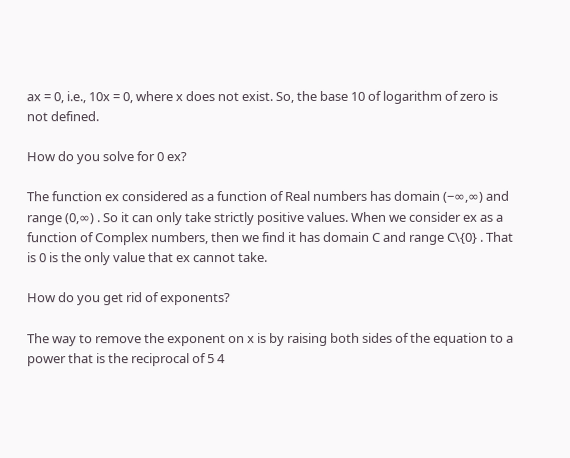ax = 0, i.e., 10x = 0, where x does not exist. So, the base 10 of logarithm of zero is not defined.

How do you solve for 0 ex?

The function ex considered as a function of Real numbers has domain (−∞,∞) and range (0,∞) . So it can only take strictly positive values. When we consider ex as a function of Complex numbers, then we find it has domain C and range C\{0} . That is 0 is the only value that ex cannot take.

How do you get rid of exponents?

The way to remove the exponent on x is by raising both sides of the equation to a power that is the reciprocal of 5 4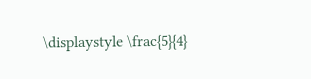\displaystyle \frac{5}{4}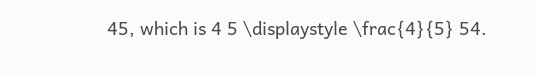45, which is 4 5 \displaystyle \frac{4}{5} 54.